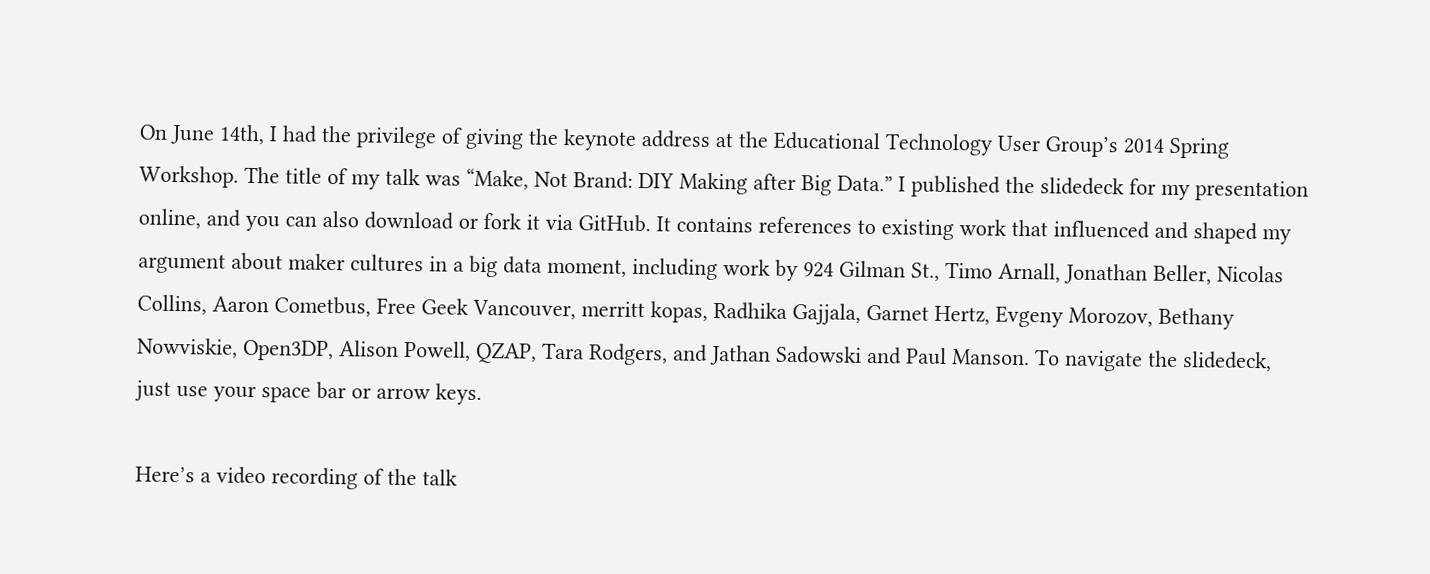On June 14th, I had the privilege of giving the keynote address at the Educational Technology User Group’s 2014 Spring Workshop. The title of my talk was “Make, Not Brand: DIY Making after Big Data.” I published the slidedeck for my presentation online, and you can also download or fork it via GitHub. It contains references to existing work that influenced and shaped my argument about maker cultures in a big data moment, including work by 924 Gilman St., Timo Arnall, Jonathan Beller, Nicolas Collins, Aaron Cometbus, Free Geek Vancouver, merritt kopas, Radhika Gajjala, Garnet Hertz, Evgeny Morozov, Bethany Nowviskie, Open3DP, Alison Powell, QZAP, Tara Rodgers, and Jathan Sadowski and Paul Manson. To navigate the slidedeck, just use your space bar or arrow keys.

Here’s a video recording of the talk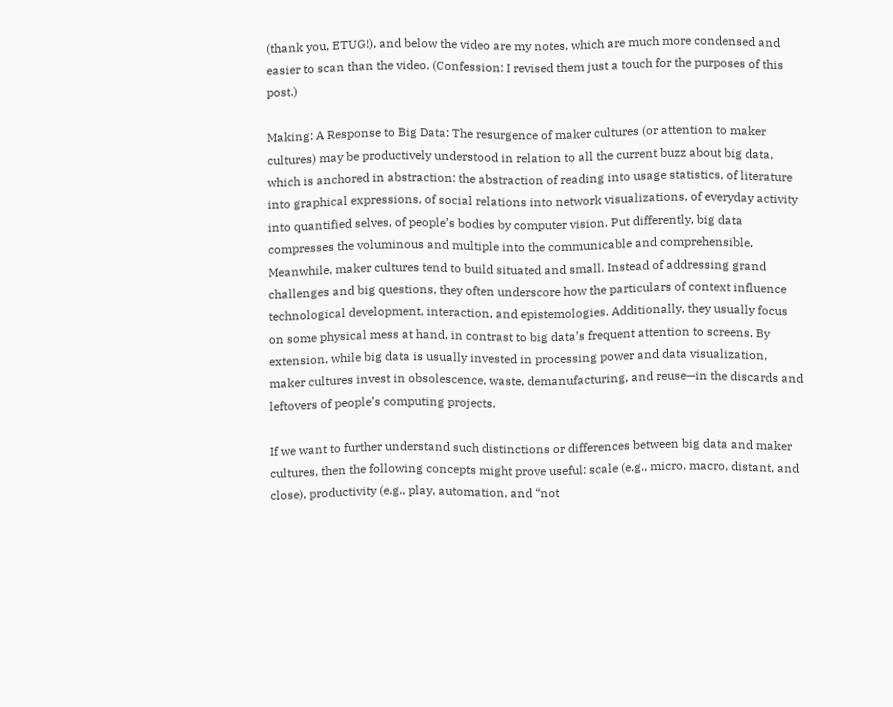(thank you, ETUG!), and below the video are my notes, which are much more condensed and easier to scan than the video. (Confession: I revised them just a touch for the purposes of this post.)

Making: A Response to Big Data: The resurgence of maker cultures (or attention to maker cultures) may be productively understood in relation to all the current buzz about big data, which is anchored in abstraction: the abstraction of reading into usage statistics, of literature into graphical expressions, of social relations into network visualizations, of everyday activity into quantified selves, of people’s bodies by computer vision. Put differently, big data compresses the voluminous and multiple into the communicable and comprehensible. Meanwhile, maker cultures tend to build situated and small. Instead of addressing grand challenges and big questions, they often underscore how the particulars of context influence technological development, interaction, and epistemologies. Additionally, they usually focus on some physical mess at hand, in contrast to big data’s frequent attention to screens. By extension, while big data is usually invested in processing power and data visualization, maker cultures invest in obsolescence, waste, demanufacturing, and reuse—in the discards and leftovers of people’s computing projects.

If we want to further understand such distinctions or differences between big data and maker cultures, then the following concepts might prove useful: scale (e.g., micro, macro, distant, and close), productivity (e.g., play, automation, and “not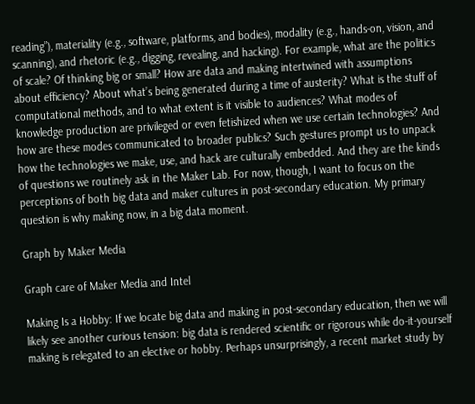reading”), materiality (e.g., software, platforms, and bodies), modality (e.g., hands-on, vision, and scanning), and rhetoric (e.g., digging, revealing, and hacking). For example, what are the politics of scale? Of thinking big or small? How are data and making intertwined with assumptions about efficiency? About what’s being generated during a time of austerity? What is the stuff of computational methods, and to what extent is it visible to audiences? What modes of knowledge production are privileged or even fetishized when we use certain technologies? And how are these modes communicated to broader publics? Such gestures prompt us to unpack how the technologies we make, use, and hack are culturally embedded. And they are the kinds of questions we routinely ask in the Maker Lab. For now, though, I want to focus on the perceptions of both big data and maker cultures in post-secondary education. My primary question is why making now, in a big data moment.

Graph by Maker Media

Graph care of Maker Media and Intel

Making Is a Hobby: If we locate big data and making in post-secondary education, then we will likely see another curious tension: big data is rendered scientific or rigorous while do-it-yourself making is relegated to an elective or hobby. Perhaps unsurprisingly, a recent market study by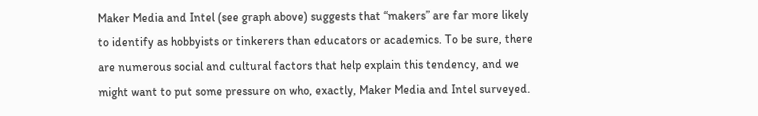Maker Media and Intel (see graph above) suggests that “makers” are far more likely to identify as hobbyists or tinkerers than educators or academics. To be sure, there are numerous social and cultural factors that help explain this tendency, and we might want to put some pressure on who, exactly, Maker Media and Intel surveyed.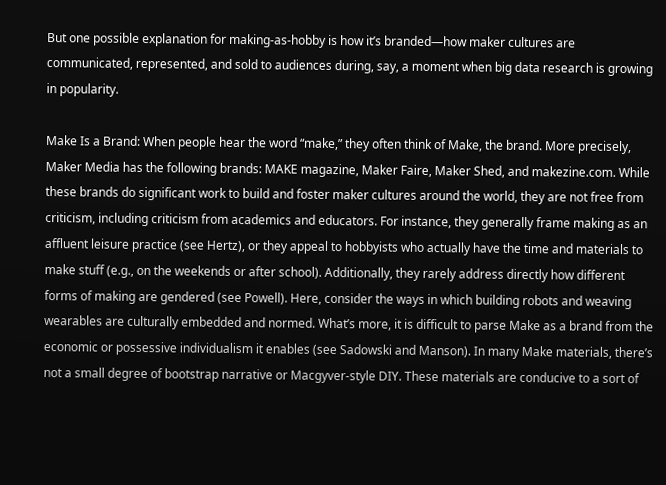But one possible explanation for making-as-hobby is how it’s branded—how maker cultures are communicated, represented, and sold to audiences during, say, a moment when big data research is growing in popularity.

Make Is a Brand: When people hear the word “make,” they often think of Make, the brand. More precisely, Maker Media has the following brands: MAKE magazine, Maker Faire, Maker Shed, and makezine.com. While these brands do significant work to build and foster maker cultures around the world, they are not free from criticism, including criticism from academics and educators. For instance, they generally frame making as an affluent leisure practice (see Hertz), or they appeal to hobbyists who actually have the time and materials to make stuff (e.g., on the weekends or after school). Additionally, they rarely address directly how different forms of making are gendered (see Powell). Here, consider the ways in which building robots and weaving wearables are culturally embedded and normed. What’s more, it is difficult to parse Make as a brand from the economic or possessive individualism it enables (see Sadowski and Manson). In many Make materials, there’s not a small degree of bootstrap narrative or Macgyver-style DIY. These materials are conducive to a sort of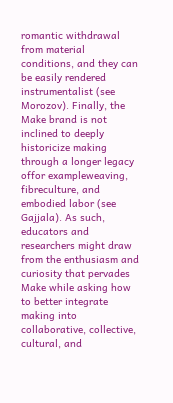romantic withdrawal from material conditions, and they can be easily rendered instrumentalist (see Morozov). Finally, the Make brand is not inclined to deeply historicize making through a longer legacy offor exampleweaving, fibreculture, and embodied labor (see Gajjala). As such, educators and researchers might draw from the enthusiasm and curiosity that pervades Make while asking how to better integrate making into collaborative, collective, cultural, and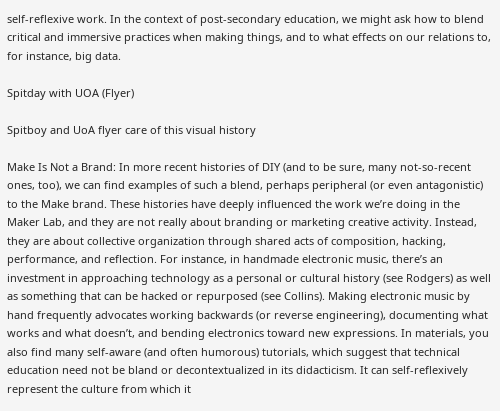self-reflexive work. In the context of post-secondary education, we might ask how to blend critical and immersive practices when making things, and to what effects on our relations to, for instance, big data.

Spitday with UOA (Flyer)

Spitboy and UoA flyer care of this visual history

Make Is Not a Brand: In more recent histories of DIY (and to be sure, many not-so-recent ones, too), we can find examples of such a blend, perhaps peripheral (or even antagonistic) to the Make brand. These histories have deeply influenced the work we’re doing in the Maker Lab, and they are not really about branding or marketing creative activity. Instead, they are about collective organization through shared acts of composition, hacking, performance, and reflection. For instance, in handmade electronic music, there’s an investment in approaching technology as a personal or cultural history (see Rodgers) as well as something that can be hacked or repurposed (see Collins). Making electronic music by hand frequently advocates working backwards (or reverse engineering), documenting what works and what doesn’t, and bending electronics toward new expressions. In materials, you also find many self-aware (and often humorous) tutorials, which suggest that technical education need not be bland or decontextualized in its didacticism. It can self-reflexively represent the culture from which it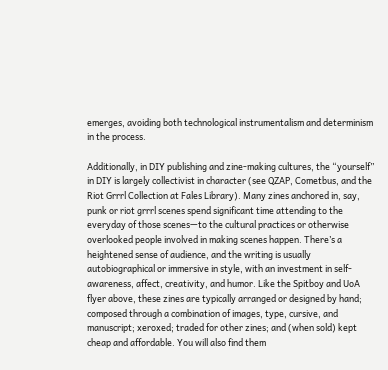emerges, avoiding both technological instrumentalism and determinism in the process.

Additionally, in DIY publishing and zine-making cultures, the “yourself” in DIY is largely collectivist in character (see QZAP, Cometbus, and the Riot Grrrl Collection at Fales Library). Many zines anchored in, say, punk or riot grrrl scenes spend significant time attending to the everyday of those scenes—to the cultural practices or otherwise overlooked people involved in making scenes happen. There’s a heightened sense of audience, and the writing is usually autobiographical or immersive in style, with an investment in self-awareness, affect, creativity, and humor. Like the Spitboy and UoA flyer above, these zines are typically arranged or designed by hand; composed through a combination of images, type, cursive, and manuscript; xeroxed; traded for other zines; and (when sold) kept cheap and affordable. You will also find them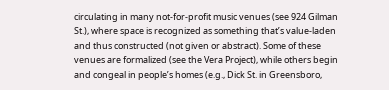circulating in many not-for-profit music venues (see 924 Gilman St.), where space is recognized as something that’s value-laden and thus constructed (not given or abstract). Some of these venues are formalized (see the Vera Project), while others begin and congeal in people’s homes (e.g., Dick St. in Greensboro,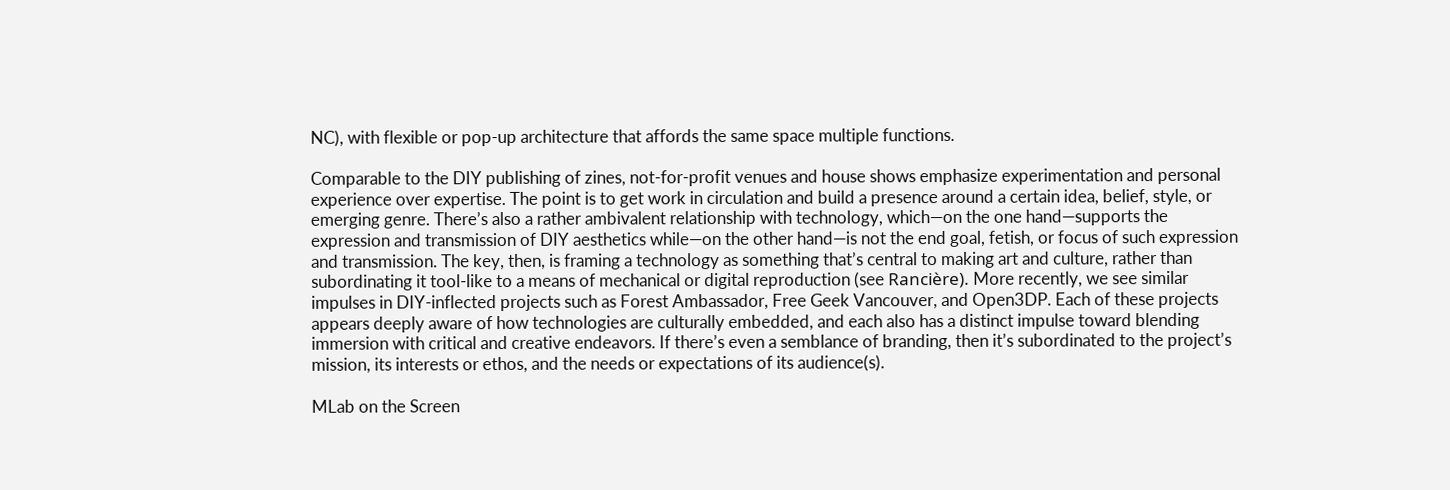NC), with flexible or pop-up architecture that affords the same space multiple functions.

Comparable to the DIY publishing of zines, not-for-profit venues and house shows emphasize experimentation and personal experience over expertise. The point is to get work in circulation and build a presence around a certain idea, belief, style, or emerging genre. There’s also a rather ambivalent relationship with technology, which—on the one hand—supports the expression and transmission of DIY aesthetics while—on the other hand—is not the end goal, fetish, or focus of such expression and transmission. The key, then, is framing a technology as something that’s central to making art and culture, rather than subordinating it tool-like to a means of mechanical or digital reproduction (see Rancière). More recently, we see similar impulses in DIY-inflected projects such as Forest Ambassador, Free Geek Vancouver, and Open3DP. Each of these projects appears deeply aware of how technologies are culturally embedded, and each also has a distinct impulse toward blending immersion with critical and creative endeavors. If there’s even a semblance of branding, then it’s subordinated to the project’s mission, its interests or ethos, and the needs or expectations of its audience(s).

MLab on the Screen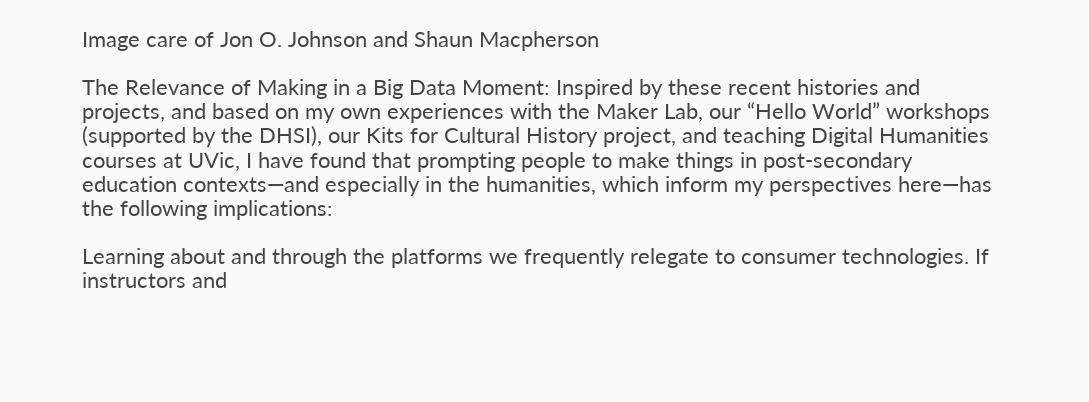Image care of Jon O. Johnson and Shaun Macpherson

The Relevance of Making in a Big Data Moment: Inspired by these recent histories and projects, and based on my own experiences with the Maker Lab, our “Hello World” workshops (supported by the DHSI), our Kits for Cultural History project, and teaching Digital Humanities courses at UVic, I have found that prompting people to make things in post-secondary education contexts—and especially in the humanities, which inform my perspectives here—has the following implications:

Learning about and through the platforms we frequently relegate to consumer technologies. If instructors and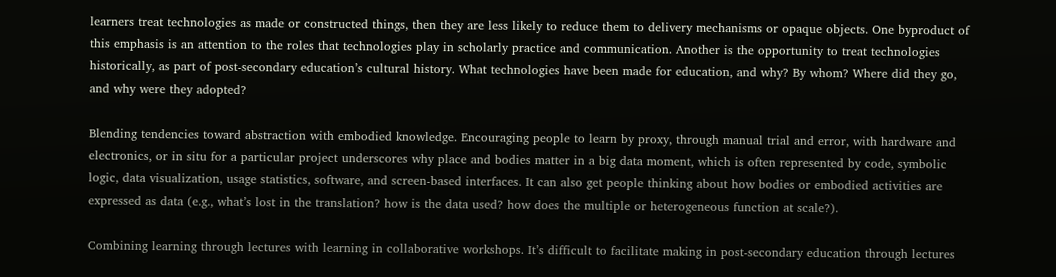learners treat technologies as made or constructed things, then they are less likely to reduce them to delivery mechanisms or opaque objects. One byproduct of this emphasis is an attention to the roles that technologies play in scholarly practice and communication. Another is the opportunity to treat technologies historically, as part of post-secondary education’s cultural history. What technologies have been made for education, and why? By whom? Where did they go, and why were they adopted?

Blending tendencies toward abstraction with embodied knowledge. Encouraging people to learn by proxy, through manual trial and error, with hardware and electronics, or in situ for a particular project underscores why place and bodies matter in a big data moment, which is often represented by code, symbolic logic, data visualization, usage statistics, software, and screen-based interfaces. It can also get people thinking about how bodies or embodied activities are expressed as data (e.g., what’s lost in the translation? how is the data used? how does the multiple or heterogeneous function at scale?).

Combining learning through lectures with learning in collaborative workshops. It’s difficult to facilitate making in post-secondary education through lectures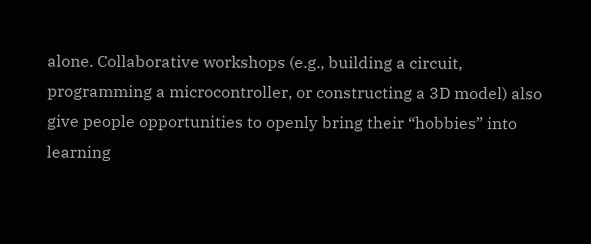alone. Collaborative workshops (e.g., building a circuit, programming a microcontroller, or constructing a 3D model) also give people opportunities to openly bring their “hobbies” into learning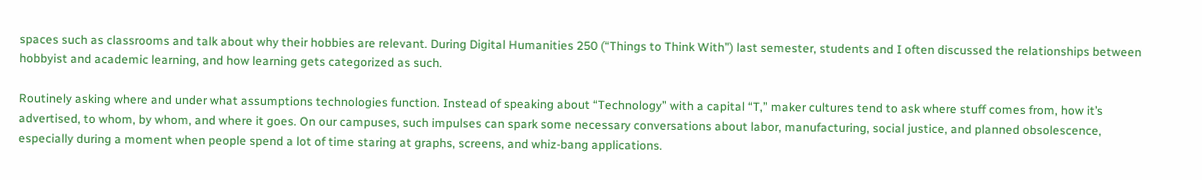spaces such as classrooms and talk about why their hobbies are relevant. During Digital Humanities 250 (“Things to Think With”) last semester, students and I often discussed the relationships between hobbyist and academic learning, and how learning gets categorized as such.

Routinely asking where and under what assumptions technologies function. Instead of speaking about “Technology” with a capital “T,” maker cultures tend to ask where stuff comes from, how it’s advertised, to whom, by whom, and where it goes. On our campuses, such impulses can spark some necessary conversations about labor, manufacturing, social justice, and planned obsolescence, especially during a moment when people spend a lot of time staring at graphs, screens, and whiz-bang applications.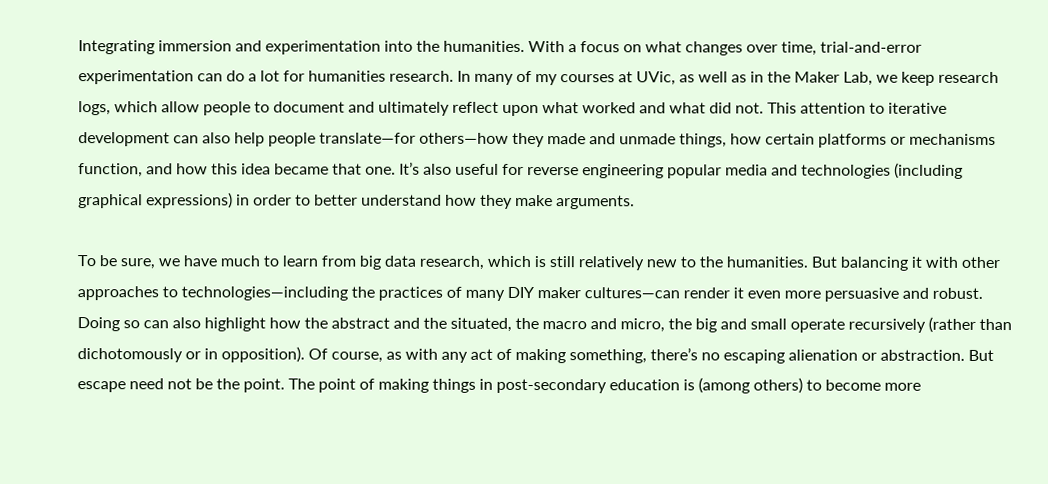Integrating immersion and experimentation into the humanities. With a focus on what changes over time, trial-and-error experimentation can do a lot for humanities research. In many of my courses at UVic, as well as in the Maker Lab, we keep research logs, which allow people to document and ultimately reflect upon what worked and what did not. This attention to iterative development can also help people translate—for others—how they made and unmade things, how certain platforms or mechanisms function, and how this idea became that one. It’s also useful for reverse engineering popular media and technologies (including graphical expressions) in order to better understand how they make arguments.

To be sure, we have much to learn from big data research, which is still relatively new to the humanities. But balancing it with other approaches to technologies—including the practices of many DIY maker cultures—can render it even more persuasive and robust. Doing so can also highlight how the abstract and the situated, the macro and micro, the big and small operate recursively (rather than dichotomously or in opposition). Of course, as with any act of making something, there’s no escaping alienation or abstraction. But escape need not be the point. The point of making things in post-secondary education is (among others) to become more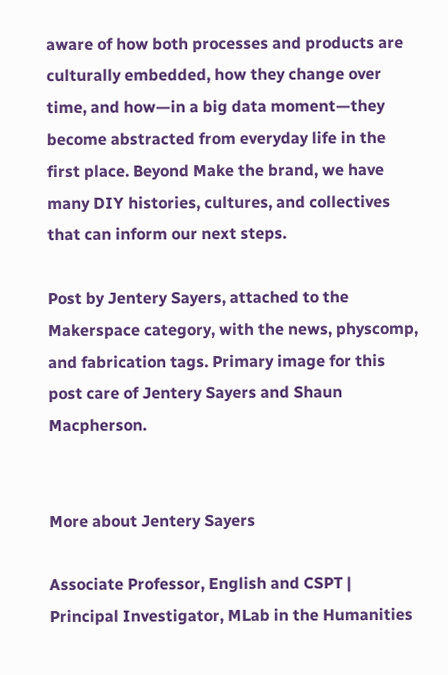aware of how both processes and products are culturally embedded, how they change over time, and how—in a big data moment—they become abstracted from everyday life in the first place. Beyond Make the brand, we have many DIY histories, cultures, and collectives that can inform our next steps.

Post by Jentery Sayers, attached to the Makerspace category, with the news, physcomp, and fabrication tags. Primary image for this post care of Jentery Sayers and Shaun Macpherson.


More about Jentery Sayers

Associate Professor, English and CSPT | Principal Investigator, MLab in the Humanities